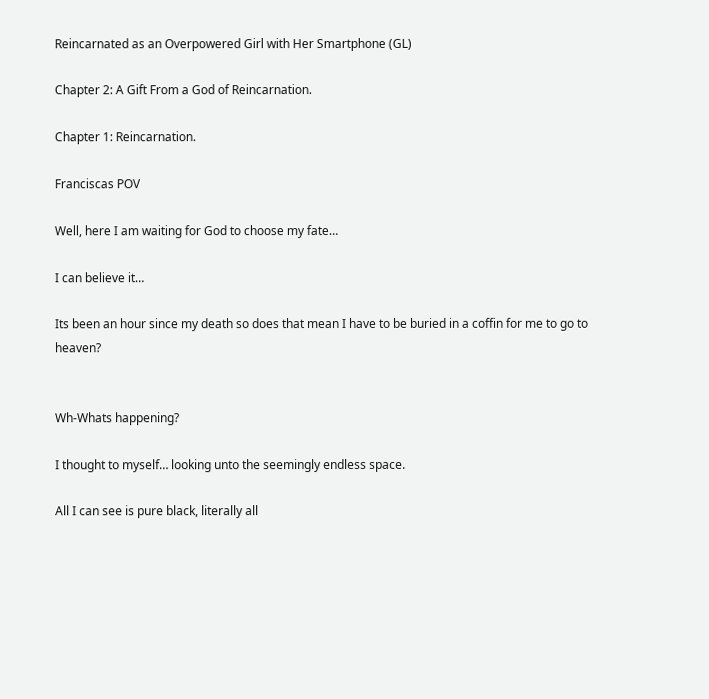Reincarnated as an Overpowered Girl with Her Smartphone (GL)

Chapter 2: A Gift From a God of Reincarnation.

Chapter 1: Reincarnation.

Franciscas POV

Well, here I am waiting for God to choose my fate…

I can believe it…

Its been an hour since my death so does that mean I have to be buried in a coffin for me to go to heaven?


Wh-Whats happening?

I thought to myself… looking unto the seemingly endless space.

All I can see is pure black, literally all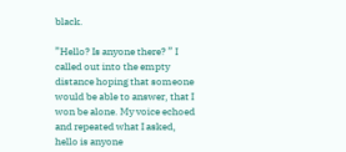black.

”Hello? Is anyone there? ” I called out into the empty distance hoping that someone would be able to answer, that I won be alone. My voice echoed and repeated what I asked, hello is anyone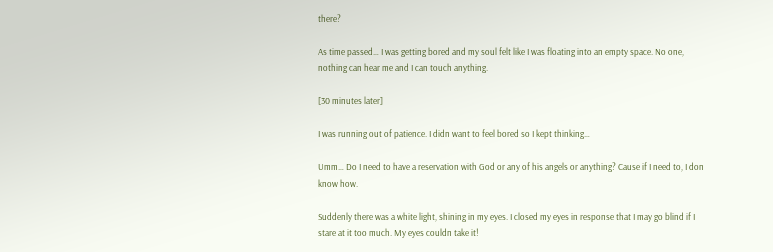there?

As time passed… I was getting bored and my soul felt like I was floating into an empty space. No one, nothing can hear me and I can touch anything.

[30 minutes later]

I was running out of patience. I didn want to feel bored so I kept thinking…

Umm… Do I need to have a reservation with God or any of his angels or anything? Cause if I need to, I don know how.

Suddenly there was a white light, shining in my eyes. I closed my eyes in response that I may go blind if I stare at it too much. My eyes couldn take it!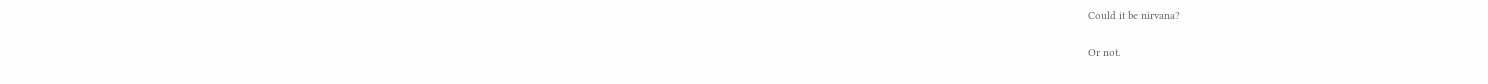Could it be nirvana?

Or not.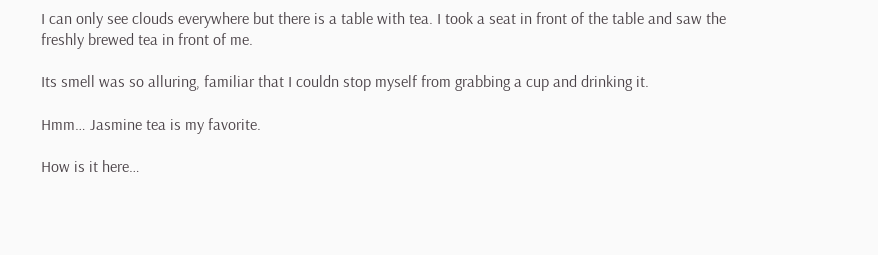I can only see clouds everywhere but there is a table with tea. I took a seat in front of the table and saw the freshly brewed tea in front of me.

Its smell was so alluring, familiar that I couldn stop myself from grabbing a cup and drinking it.

Hmm… Jasmine tea is my favorite.

How is it here…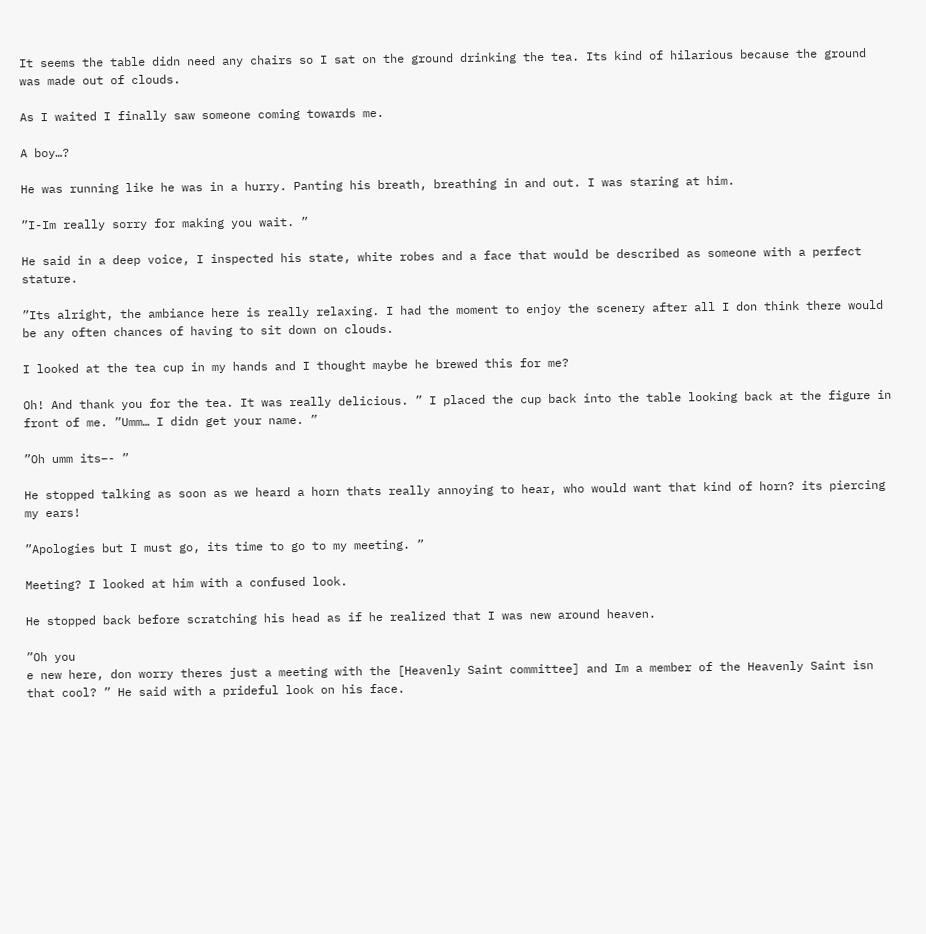It seems the table didn need any chairs so I sat on the ground drinking the tea. Its kind of hilarious because the ground was made out of clouds.

As I waited I finally saw someone coming towards me.

A boy…?

He was running like he was in a hurry. Panting his breath, breathing in and out. I was staring at him.

”I-Im really sorry for making you wait. ”

He said in a deep voice, I inspected his state, white robes and a face that would be described as someone with a perfect stature.

”Its alright, the ambiance here is really relaxing. I had the moment to enjoy the scenery after all I don think there would be any often chances of having to sit down on clouds.

I looked at the tea cup in my hands and I thought maybe he brewed this for me?

Oh! And thank you for the tea. It was really delicious. ” I placed the cup back into the table looking back at the figure in front of me. ”Umm… I didn get your name. ”

”Oh umm its–- ”

He stopped talking as soon as we heard a horn thats really annoying to hear, who would want that kind of horn? its piercing my ears!

”Apologies but I must go, its time to go to my meeting. ”

Meeting? I looked at him with a confused look.

He stopped back before scratching his head as if he realized that I was new around heaven.

”Oh you
e new here, don worry theres just a meeting with the [Heavenly Saint committee] and Im a member of the Heavenly Saint isn that cool? ” He said with a prideful look on his face.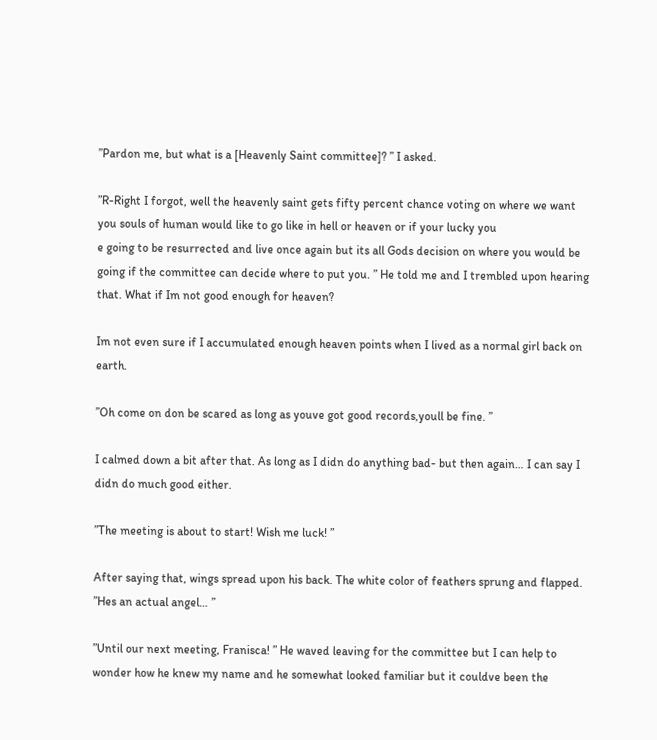”Pardon me, but what is a [Heavenly Saint committee]? ” I asked.

”R-Right I forgot, well the heavenly saint gets fifty percent chance voting on where we want you souls of human would like to go like in hell or heaven or if your lucky you
e going to be resurrected and live once again but its all Gods decision on where you would be going if the committee can decide where to put you. ” He told me and I trembled upon hearing that. What if Im not good enough for heaven?

Im not even sure if I accumulated enough heaven points when I lived as a normal girl back on earth.

”Oh come on don be scared as long as youve got good records,youll be fine. ”

I calmed down a bit after that. As long as I didn do anything bad- but then again… I can say I didn do much good either.

”The meeting is about to start! Wish me luck! ”

After saying that, wings spread upon his back. The white color of feathers sprung and flapped. ”Hes an actual angel… ”

”Until our next meeting, Franisca! ” He waved leaving for the committee but I can help to wonder how he knew my name and he somewhat looked familiar but it couldve been the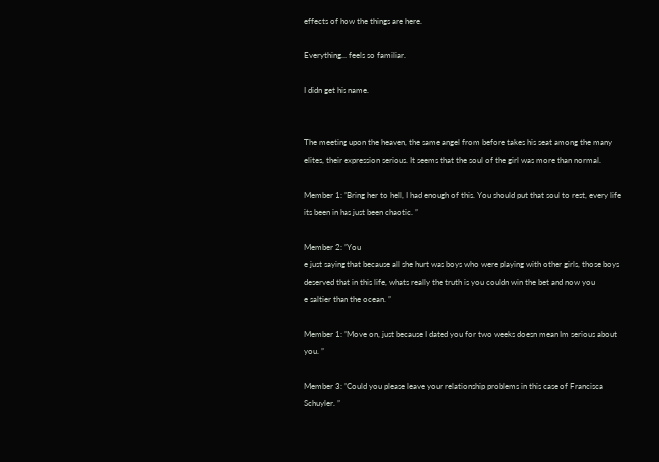effects of how the things are here.

Everything… feels so familiar.

I didn get his name.


The meeting upon the heaven, the same angel from before takes his seat among the many elites, their expression serious. It seems that the soul of the girl was more than normal.

Member 1: ”Bring her to hell, I had enough of this. You should put that soul to rest, every life its been in has just been chaotic. ”

Member 2: ”You
e just saying that because all she hurt was boys who were playing with other girls, those boys deserved that in this life, whats really the truth is you couldn win the bet and now you
e saltier than the ocean. ”

Member 1: ”Move on, just because I dated you for two weeks doesn mean Im serious about you. ”

Member 3: ”Could you please leave your relationship problems in this case of Francisca Schuyler. ”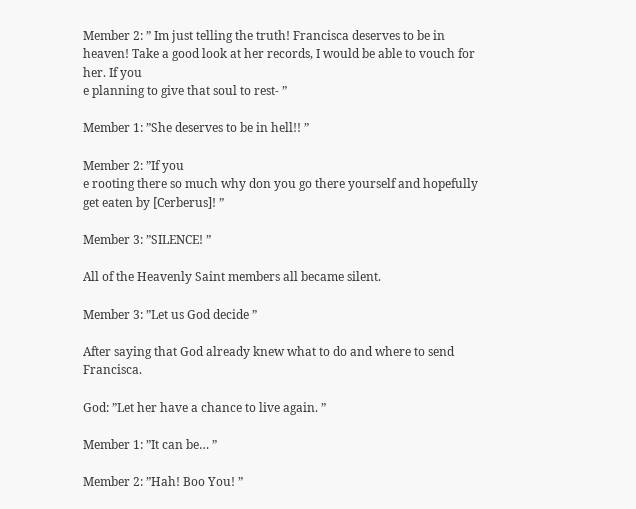Member 2: ” Im just telling the truth! Francisca deserves to be in heaven! Take a good look at her records, I would be able to vouch for her. If you
e planning to give that soul to rest- ”

Member 1: ”She deserves to be in hell!! ”

Member 2: ”If you
e rooting there so much why don you go there yourself and hopefully get eaten by [Cerberus]! ”

Member 3: ”SILENCE! ”

All of the Heavenly Saint members all became silent.

Member 3: ”Let us God decide ”

After saying that God already knew what to do and where to send Francisca.

God: ”Let her have a chance to live again. ”

Member 1: ”It can be… ”

Member 2: ”Hah! Boo You! ”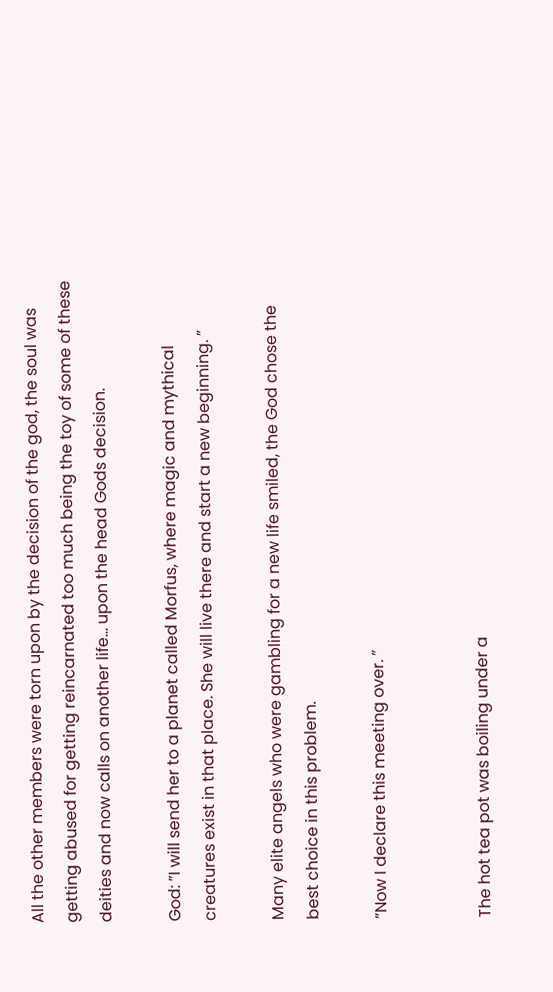All the other members were torn upon by the decision of the god, the soul was getting abused for getting reincarnated too much being the toy of some of these deities and now calls on another life… upon the head Gods decision.

God: ”I will send her to a planet called Morfus, where magic and mythical creatures exist in that place. She will live there and start a new beginning. ”

Many elite angels who were gambling for a new life smiled, the God chose the best choice in this problem.

”Now I declare this meeting over. ”


The hot tea pot was boiling under a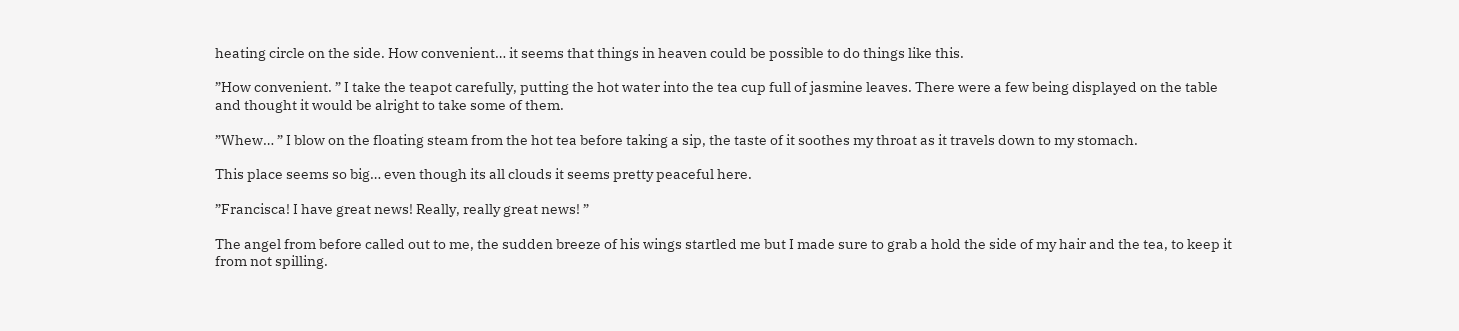heating circle on the side. How convenient… it seems that things in heaven could be possible to do things like this.

”How convenient. ” I take the teapot carefully, putting the hot water into the tea cup full of jasmine leaves. There were a few being displayed on the table and thought it would be alright to take some of them.

”Whew… ” I blow on the floating steam from the hot tea before taking a sip, the taste of it soothes my throat as it travels down to my stomach.

This place seems so big… even though its all clouds it seems pretty peaceful here.

”Francisca! I have great news! Really, really great news! ”

The angel from before called out to me, the sudden breeze of his wings startled me but I made sure to grab a hold the side of my hair and the tea, to keep it from not spilling.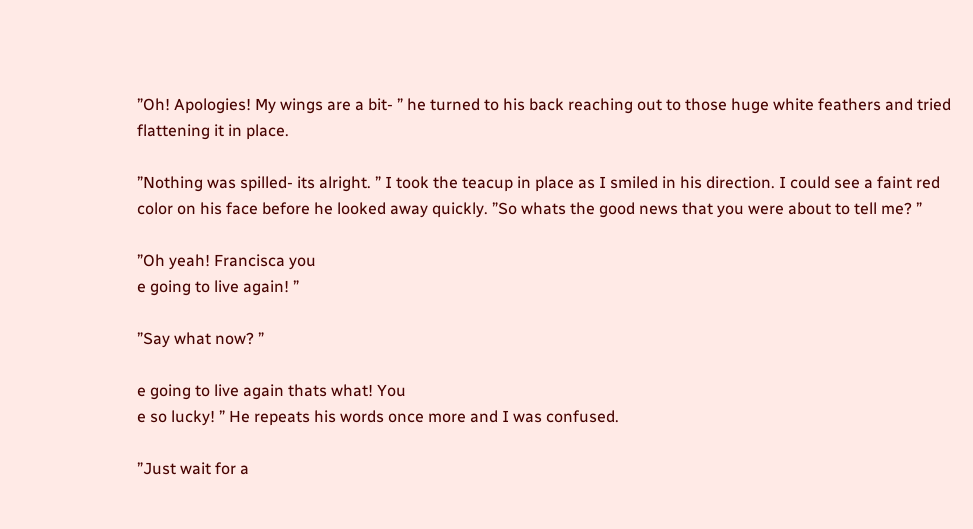”Oh! Apologies! My wings are a bit- ” he turned to his back reaching out to those huge white feathers and tried flattening it in place.

”Nothing was spilled- its alright. ” I took the teacup in place as I smiled in his direction. I could see a faint red color on his face before he looked away quickly. ”So whats the good news that you were about to tell me? ”

”Oh yeah! Francisca you
e going to live again! ”

”Say what now? ”

e going to live again thats what! You
e so lucky! ” He repeats his words once more and I was confused.

”Just wait for a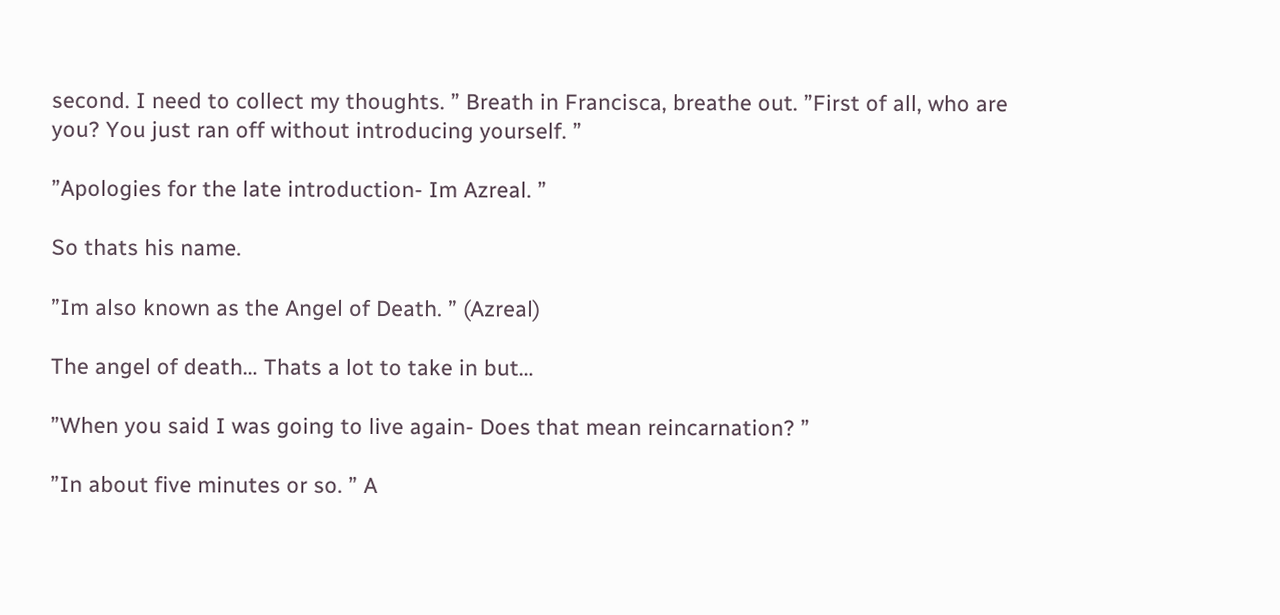second. I need to collect my thoughts. ” Breath in Francisca, breathe out. ”First of all, who are you? You just ran off without introducing yourself. ”

”Apologies for the late introduction- Im Azreal. ”

So thats his name.

”Im also known as the Angel of Death. ” (Azreal)

The angel of death… Thats a lot to take in but…

”When you said I was going to live again- Does that mean reincarnation? ”

”In about five minutes or so. ” A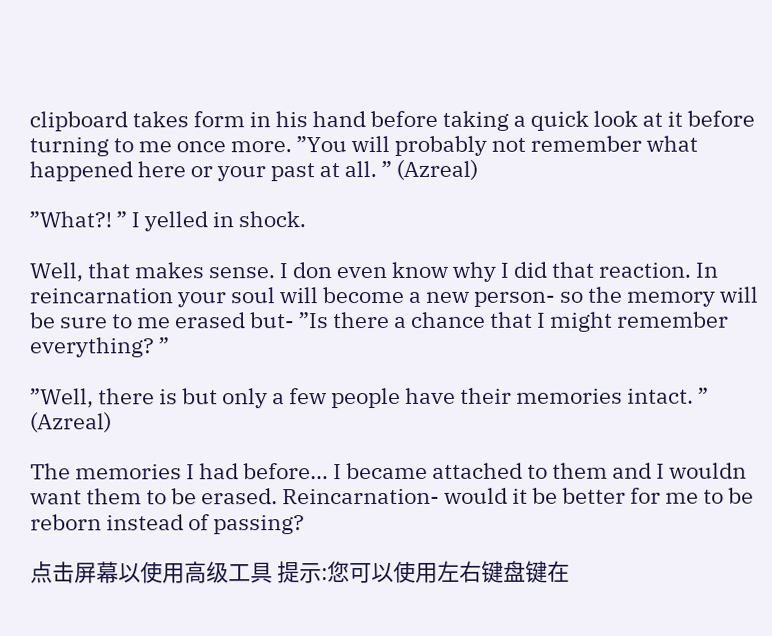clipboard takes form in his hand before taking a quick look at it before turning to me once more. ”You will probably not remember what happened here or your past at all. ” (Azreal)

”What?! ” I yelled in shock.

Well, that makes sense. I don even know why I did that reaction. In reincarnation your soul will become a new person- so the memory will be sure to me erased but- ”Is there a chance that I might remember everything? ”

”Well, there is but only a few people have their memories intact. ” (Azreal)

The memories I had before… I became attached to them and I wouldn want them to be erased. Reincarnation- would it be better for me to be reborn instead of passing?

点击屏幕以使用高级工具 提示:您可以使用左右键盘键在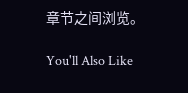章节之间浏览。

You'll Also Like